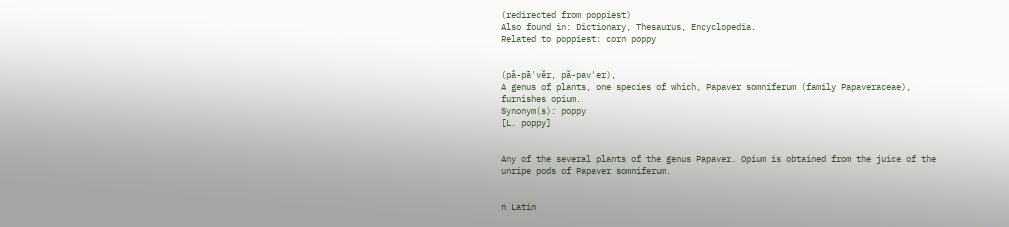(redirected from poppiest)
Also found in: Dictionary, Thesaurus, Encyclopedia.
Related to poppiest: corn poppy


(pă-pā'vĕr, pă-pav'er),
A genus of plants, one species of which, Papaver somniferum (family Papaveraceae), furnishes opium.
Synonym(s): poppy
[L. poppy]


Any of the several plants of the genus Papaver. Opium is obtained from the juice of the unripe pods of Papaver somniferum.


n Latin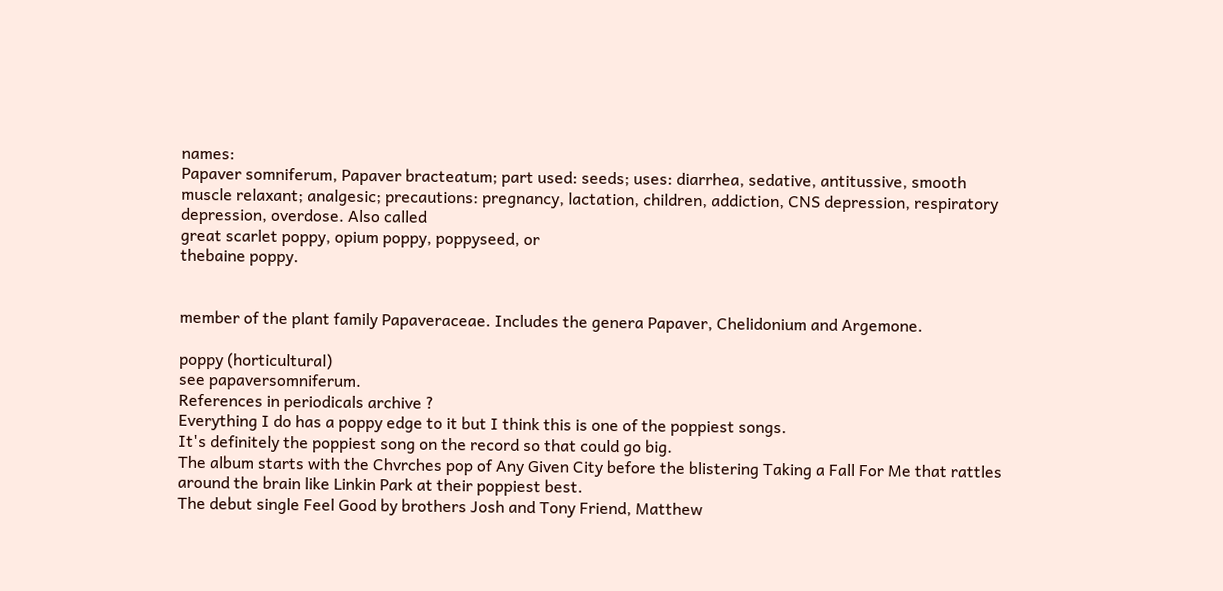names:
Papaver somniferum, Papaver bracteatum; part used: seeds; uses: diarrhea, sedative, antitussive, smooth muscle relaxant; analgesic; precautions: pregnancy, lactation, children, addiction, CNS depression, respiratory depression, overdose. Also called
great scarlet poppy, opium poppy, poppyseed, or
thebaine poppy.


member of the plant family Papaveraceae. Includes the genera Papaver, Chelidonium and Argemone.

poppy (horticultural)
see papaversomniferum.
References in periodicals archive ?
Everything I do has a poppy edge to it but I think this is one of the poppiest songs.
It's definitely the poppiest song on the record so that could go big.
The album starts with the Chvrches pop of Any Given City before the blistering Taking a Fall For Me that rattles around the brain like Linkin Park at their poppiest best.
The debut single Feel Good by brothers Josh and Tony Friend, Matthew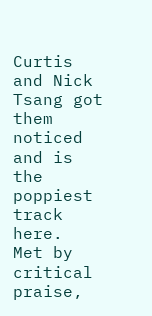Curtis and Nick Tsang got them noticed and is the poppiest track here.
Met by critical praise,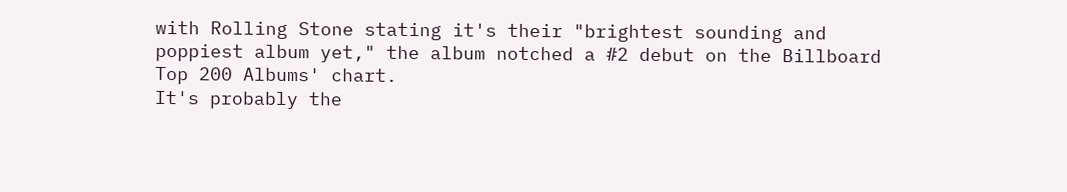with Rolling Stone stating it's their "brightest sounding and poppiest album yet," the album notched a #2 debut on the Billboard Top 200 Albums' chart.
It's probably the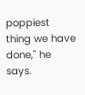poppiest thing we have done," he says.